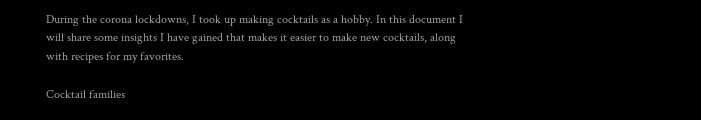During the corona lockdowns, I took up making cocktails as a hobby. In this document I will share some insights I have gained that makes it easier to make new cocktails, along with recipes for my favorites.

Cocktail families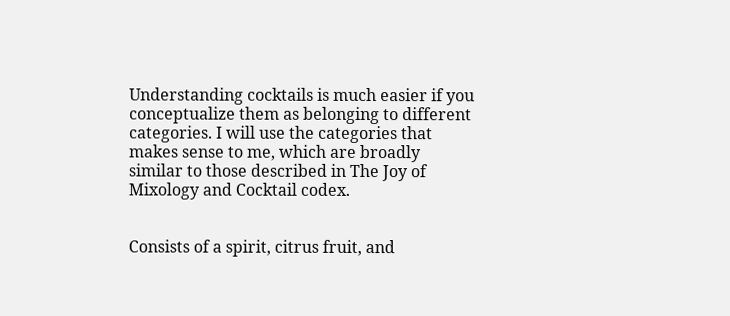Understanding cocktails is much easier if you conceptualize them as belonging to different categories. I will use the categories that makes sense to me, which are broadly similar to those described in The Joy of Mixology and Cocktail codex.


Consists of a spirit, citrus fruit, and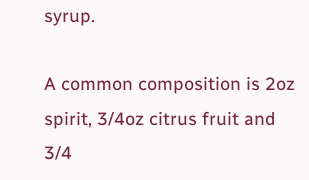syrup.

A common composition is 2oz spirit, 3/4oz citrus fruit and 3/4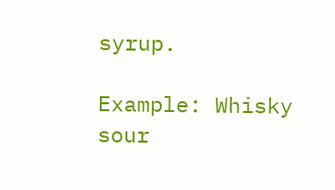syrup.

Example: Whisky sour